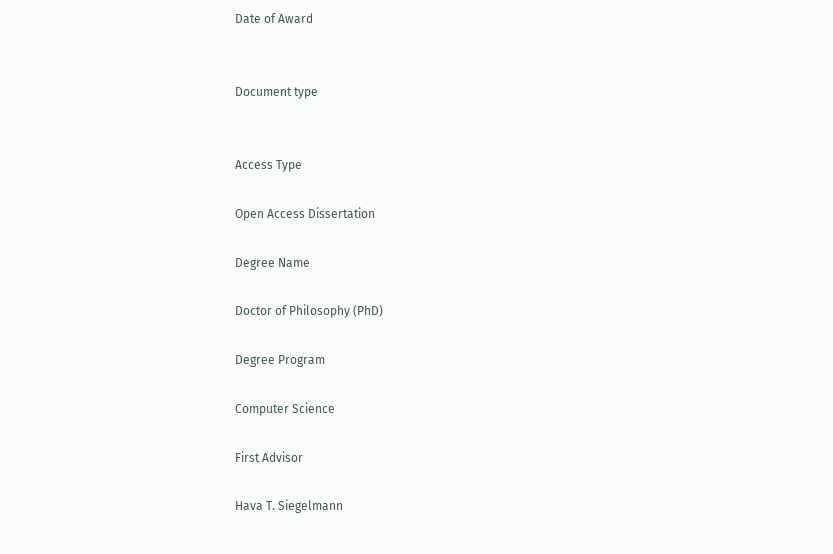Date of Award


Document type


Access Type

Open Access Dissertation

Degree Name

Doctor of Philosophy (PhD)

Degree Program

Computer Science

First Advisor

Hava T. Siegelmann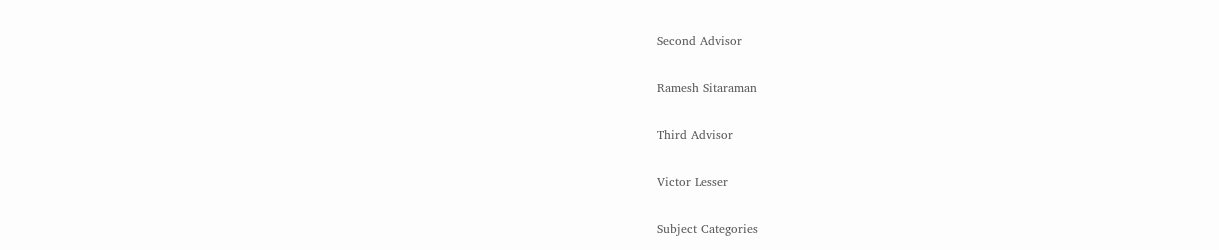Second Advisor

Ramesh Sitaraman

Third Advisor

Victor Lesser

Subject Categories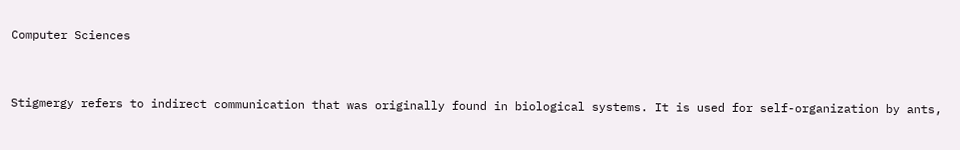Computer Sciences


Stigmergy refers to indirect communication that was originally found in biological systems. It is used for self-organization by ants,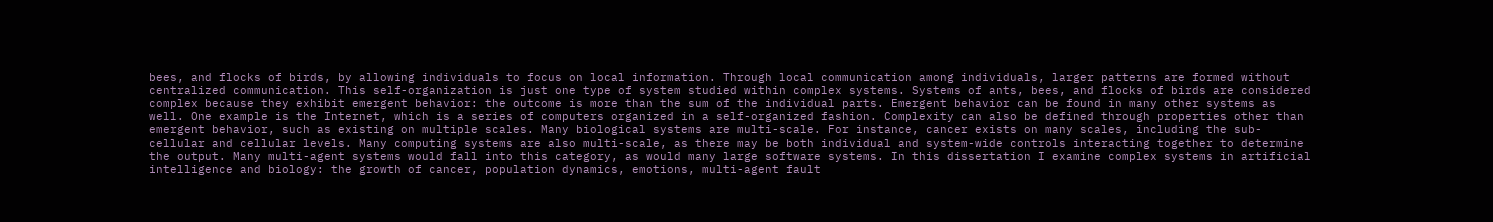bees, and flocks of birds, by allowing individuals to focus on local information. Through local communication among individuals, larger patterns are formed without centralized communication. This self-organization is just one type of system studied within complex systems. Systems of ants, bees, and flocks of birds are considered complex because they exhibit emergent behavior: the outcome is more than the sum of the individual parts. Emergent behavior can be found in many other systems as well. One example is the Internet, which is a series of computers organized in a self-organized fashion. Complexity can also be defined through properties other than emergent behavior, such as existing on multiple scales. Many biological systems are multi-scale. For instance, cancer exists on many scales, including the sub-cellular and cellular levels. Many computing systems are also multi-scale, as there may be both individual and system-wide controls interacting together to determine the output. Many multi-agent systems would fall into this category, as would many large software systems. In this dissertation I examine complex systems in artificial intelligence and biology: the growth of cancer, population dynamics, emotions, multi-agent fault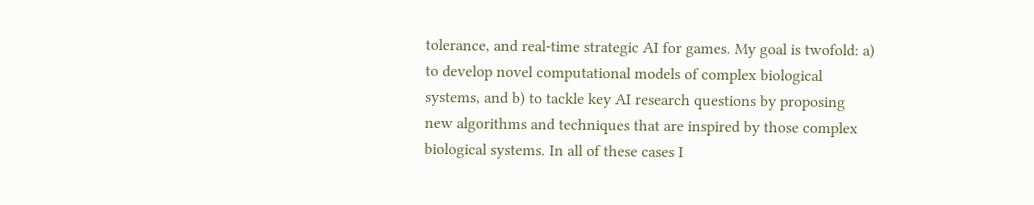tolerance, and real-time strategic AI for games. My goal is twofold: a) to develop novel computational models of complex biological systems, and b) to tackle key AI research questions by proposing new algorithms and techniques that are inspired by those complex biological systems. In all of these cases I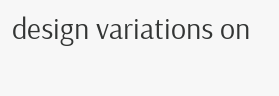design variations on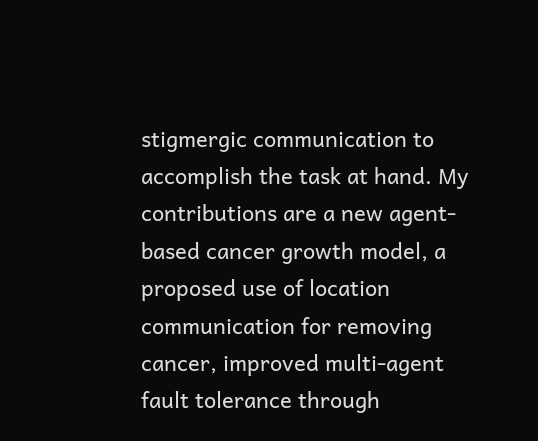stigmergic communication to accomplish the task at hand. My contributions are a new agent-based cancer growth model, a proposed use of location communication for removing cancer, improved multi-agent fault tolerance through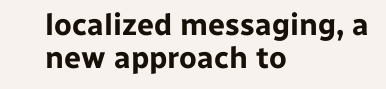localized messaging, a new approach to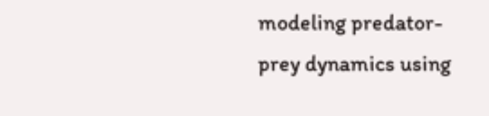modeling predator-prey dynamics using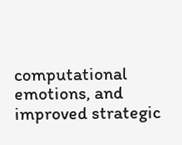computational emotions, and improved strategic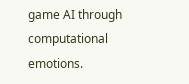game AI through computational emotions.